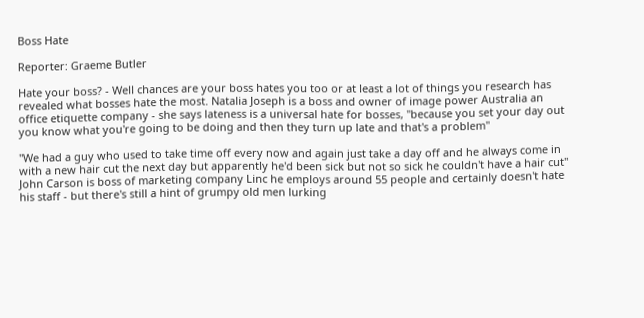Boss Hate

Reporter: Graeme Butler

Hate your boss? - Well chances are your boss hates you too or at least a lot of things you research has revealed what bosses hate the most. Natalia Joseph is a boss and owner of image power Australia an office etiquette company - she says lateness is a universal hate for bosses, "because you set your day out you know what you're going to be doing and then they turn up late and that's a problem"

"We had a guy who used to take time off every now and again just take a day off and he always come in with a new hair cut the next day but apparently he'd been sick but not so sick he couldn't have a hair cut" John Carson is boss of marketing company Linc he employs around 55 people and certainly doesn't hate his staff - but there's still a hint of grumpy old men lurking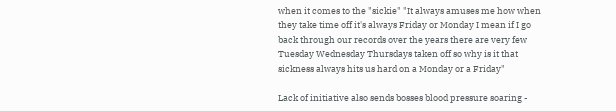when it comes to the "sickie" "It always amuses me how when they take time off it's always Friday or Monday I mean if I go back through our records over the years there are very few Tuesday Wednesday Thursdays taken off so why is it that sickness always hits us hard on a Monday or a Friday"

Lack of initiative also sends bosses blood pressure soaring -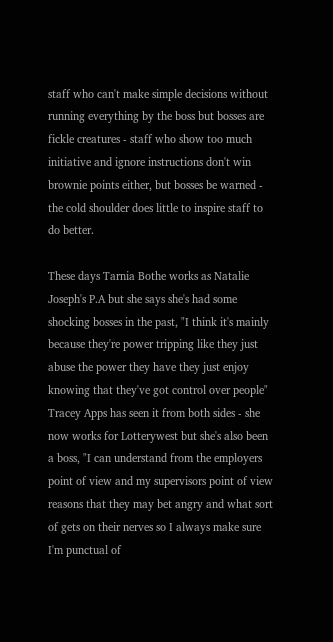staff who can't make simple decisions without running everything by the boss but bosses are fickle creatures - staff who show too much initiative and ignore instructions don't win brownie points either, but bosses be warned - the cold shoulder does little to inspire staff to do better.

These days Tarnia Bothe works as Natalie Joseph's P.A but she says she's had some shocking bosses in the past, "I think it's mainly because they're power tripping like they just abuse the power they have they just enjoy knowing that they've got control over people" Tracey Apps has seen it from both sides - she now works for Lotterywest but she's also been a boss, "I can understand from the employers point of view and my supervisors point of view reasons that they may bet angry and what sort of gets on their nerves so I always make sure I'm punctual of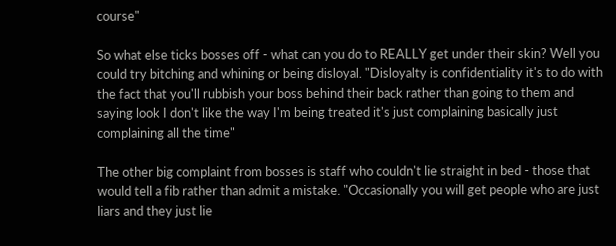course"

So what else ticks bosses off - what can you do to REALLY get under their skin? Well you could try bitching and whining or being disloyal. "Disloyalty is confidentiality it's to do with the fact that you'll rubbish your boss behind their back rather than going to them and saying look I don't like the way I'm being treated it's just complaining basically just complaining all the time"

The other big complaint from bosses is staff who couldn't lie straight in bed - those that would tell a fib rather than admit a mistake. "Occasionally you will get people who are just liars and they just lie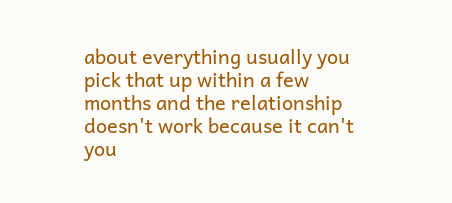about everything usually you pick that up within a few months and the relationship doesn't work because it can't you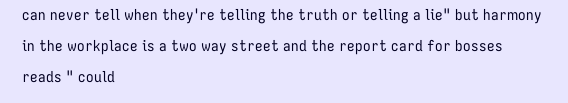can never tell when they're telling the truth or telling a lie" but harmony in the workplace is a two way street and the report card for bosses reads " could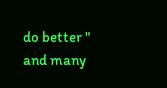do better " and many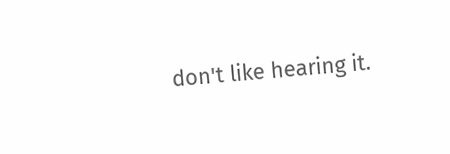don't like hearing it.